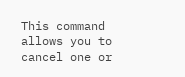This command allows you to cancel one or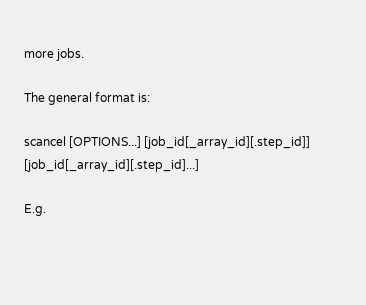more jobs.

The general format is:

scancel [OPTIONS...] [job_id[_array_id][.step_id]] [job_id[_array_id][.step_id]...]

E.g.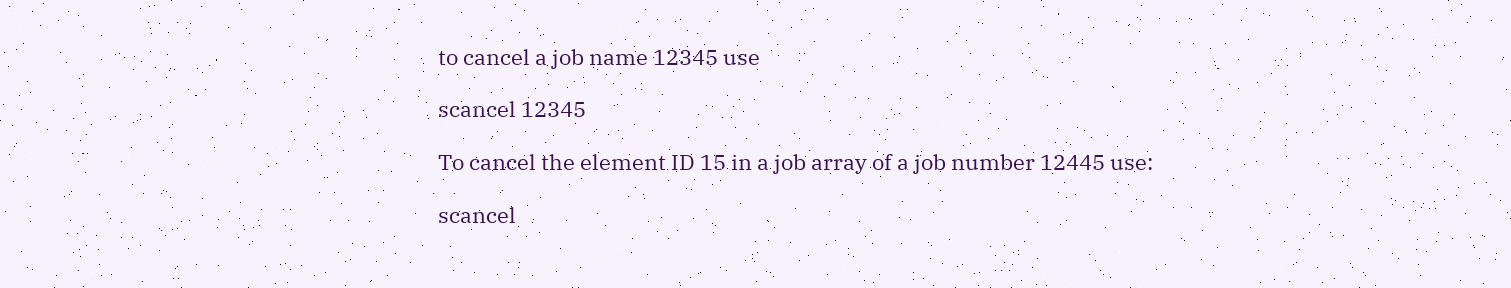to cancel a job name 12345 use

scancel 12345

To cancel the element ID 15 in a job array of a job number 12445 use:

scancel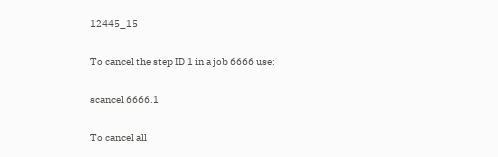12445_15

To cancel the step ID 1 in a job 6666 use:

scancel 6666.1

To cancel all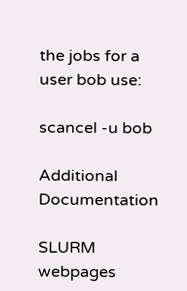the jobs for a user bob use:

scancel -u bob

Additional Documentation

SLURM webpages